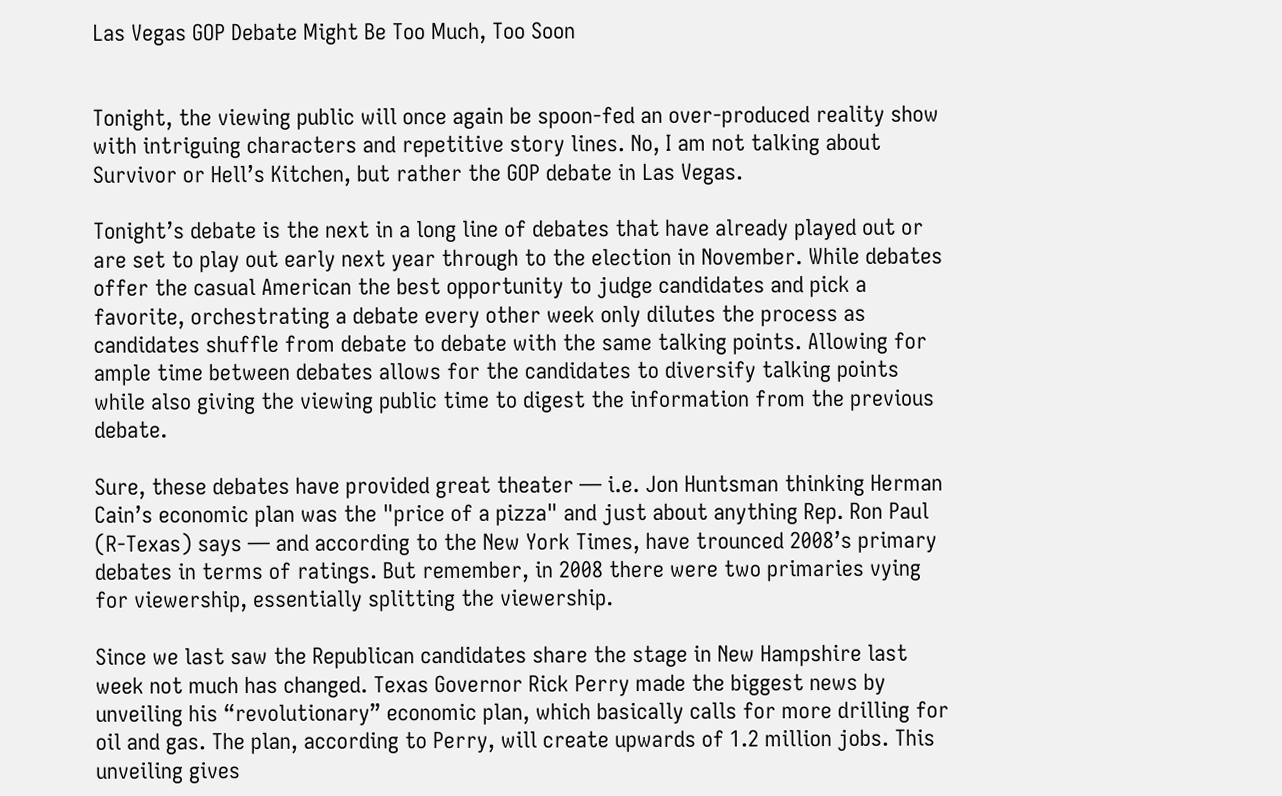Las Vegas GOP Debate Might Be Too Much, Too Soon


Tonight, the viewing public will once again be spoon-fed an over-produced reality show with intriguing characters and repetitive story lines. No, I am not talking about Survivor or Hell’s Kitchen, but rather the GOP debate in Las Vegas.

Tonight’s debate is the next in a long line of debates that have already played out or are set to play out early next year through to the election in November. While debates offer the casual American the best opportunity to judge candidates and pick a favorite, orchestrating a debate every other week only dilutes the process as candidates shuffle from debate to debate with the same talking points. Allowing for ample time between debates allows for the candidates to diversify talking points while also giving the viewing public time to digest the information from the previous debate.

Sure, these debates have provided great theater — i.e. Jon Huntsman thinking Herman Cain’s economic plan was the "price of a pizza" and just about anything Rep. Ron Paul (R-Texas) says — and according to the New York Times, have trounced 2008’s primary debates in terms of ratings. But remember, in 2008 there were two primaries vying for viewership, essentially splitting the viewership.

Since we last saw the Republican candidates share the stage in New Hampshire last week not much has changed. Texas Governor Rick Perry made the biggest news by unveiling his “revolutionary” economic plan, which basically calls for more drilling for oil and gas. The plan, according to Perry, will create upwards of 1.2 million jobs. This unveiling gives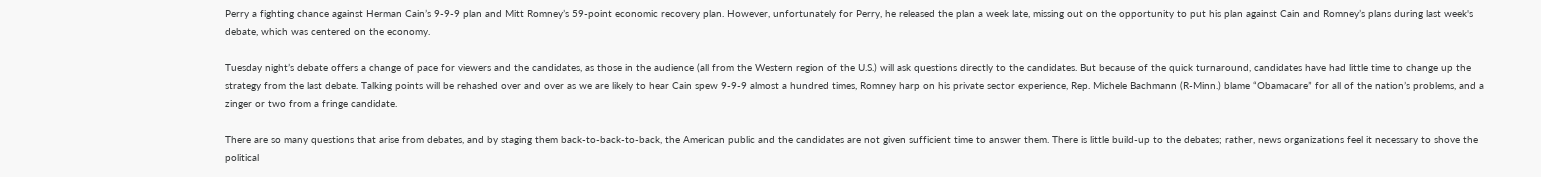Perry a fighting chance against Herman Cain’s 9-9-9 plan and Mitt Romney’s 59-point economic recovery plan. However, unfortunately for Perry, he released the plan a week late, missing out on the opportunity to put his plan against Cain and Romney’s plans during last week's debate, which was centered on the economy.

Tuesday night’s debate offers a change of pace for viewers and the candidates, as those in the audience (all from the Western region of the U.S.) will ask questions directly to the candidates. But because of the quick turnaround, candidates have had little time to change up the strategy from the last debate. Talking points will be rehashed over and over as we are likely to hear Cain spew 9-9-9 almost a hundred times, Romney harp on his private sector experience, Rep. Michele Bachmann (R-Minn.) blame “Obamacare” for all of the nation’s problems, and a zinger or two from a fringe candidate.

There are so many questions that arise from debates, and by staging them back-to-back-to-back, the American public and the candidates are not given sufficient time to answer them. There is little build-up to the debates; rather, news organizations feel it necessary to shove the political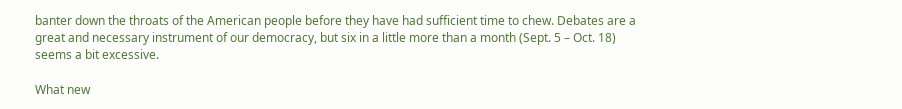banter down the throats of the American people before they have had sufficient time to chew. Debates are a great and necessary instrument of our democracy, but six in a little more than a month (Sept. 5 – Oct. 18) seems a bit excessive.

What new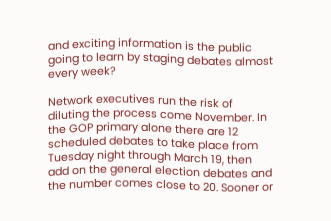and exciting information is the public going to learn by staging debates almost every week?

Network executives run the risk of diluting the process come November. In the GOP primary alone there are 12 scheduled debates to take place from Tuesday night through March 19, then add on the general election debates and the number comes close to 20. Sooner or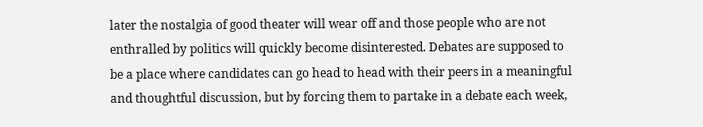later the nostalgia of good theater will wear off and those people who are not enthralled by politics will quickly become disinterested. Debates are supposed to be a place where candidates can go head to head with their peers in a meaningful and thoughtful discussion, but by forcing them to partake in a debate each week,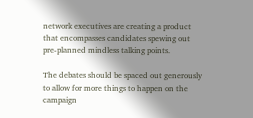network executives are creating a product that encompasses candidates spewing out pre-planned mindless talking points.

The debates should be spaced out generously to allow for more things to happen on the campaign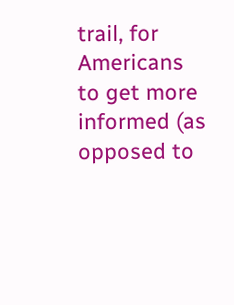trail, for Americans to get more informed (as opposed to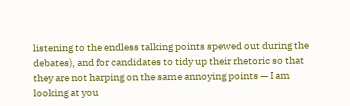listening to the endless talking points spewed out during the debates), and for candidates to tidy up their rhetoric so that they are not harping on the same annoying points — I am looking at you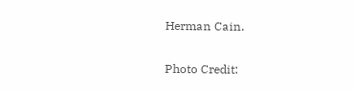Herman Cain.

Photo Credit: